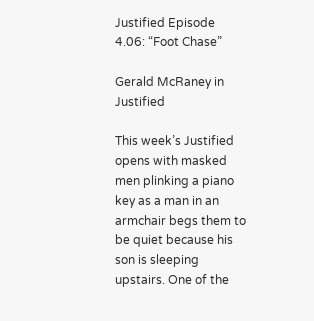Justified Episode 4.06: “Foot Chase”

Gerald McRaney in Justified

This week’s Justified opens with masked men plinking a piano key as a man in an armchair begs them to be quiet because his son is sleeping upstairs. One of the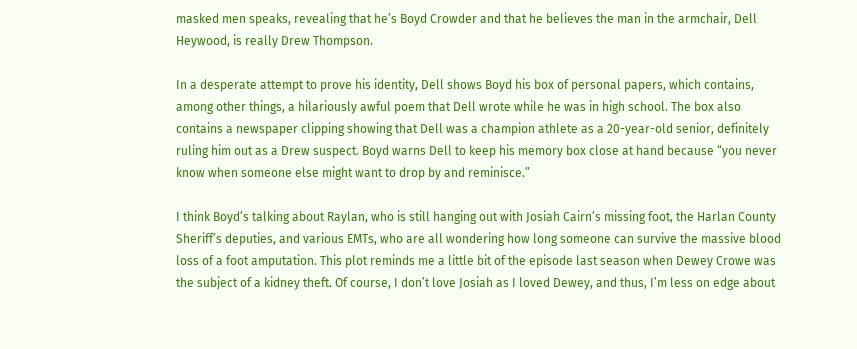masked men speaks, revealing that he’s Boyd Crowder and that he believes the man in the armchair, Dell Heywood, is really Drew Thompson.

In a desperate attempt to prove his identity, Dell shows Boyd his box of personal papers, which contains, among other things, a hilariously awful poem that Dell wrote while he was in high school. The box also contains a newspaper clipping showing that Dell was a champion athlete as a 20-year-old senior, definitely ruling him out as a Drew suspect. Boyd warns Dell to keep his memory box close at hand because “you never know when someone else might want to drop by and reminisce.”

I think Boyd’s talking about Raylan, who is still hanging out with Josiah Cairn’s missing foot, the Harlan County Sheriff’s deputies, and various EMTs, who are all wondering how long someone can survive the massive blood loss of a foot amputation. This plot reminds me a little bit of the episode last season when Dewey Crowe was the subject of a kidney theft. Of course, I don’t love Josiah as I loved Dewey, and thus, I’m less on edge about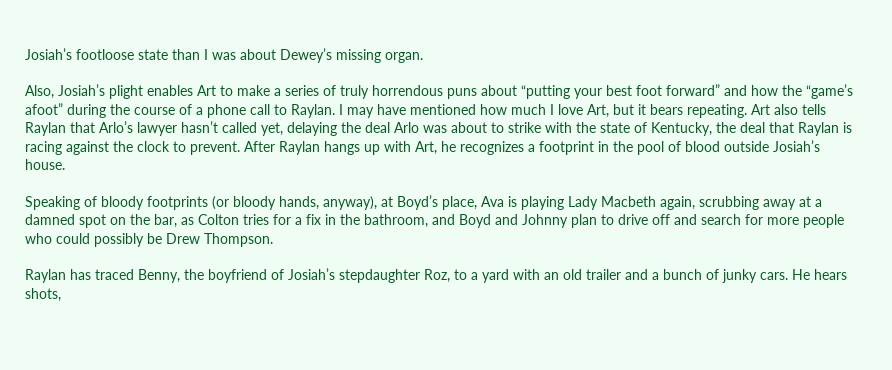Josiah’s footloose state than I was about Dewey’s missing organ.

Also, Josiah’s plight enables Art to make a series of truly horrendous puns about “putting your best foot forward” and how the “game’s afoot” during the course of a phone call to Raylan. I may have mentioned how much I love Art, but it bears repeating. Art also tells Raylan that Arlo’s lawyer hasn’t called yet, delaying the deal Arlo was about to strike with the state of Kentucky, the deal that Raylan is racing against the clock to prevent. After Raylan hangs up with Art, he recognizes a footprint in the pool of blood outside Josiah’s house.

Speaking of bloody footprints (or bloody hands, anyway), at Boyd’s place, Ava is playing Lady Macbeth again, scrubbing away at a damned spot on the bar, as Colton tries for a fix in the bathroom, and Boyd and Johnny plan to drive off and search for more people who could possibly be Drew Thompson.

Raylan has traced Benny, the boyfriend of Josiah’s stepdaughter Roz, to a yard with an old trailer and a bunch of junky cars. He hears shots,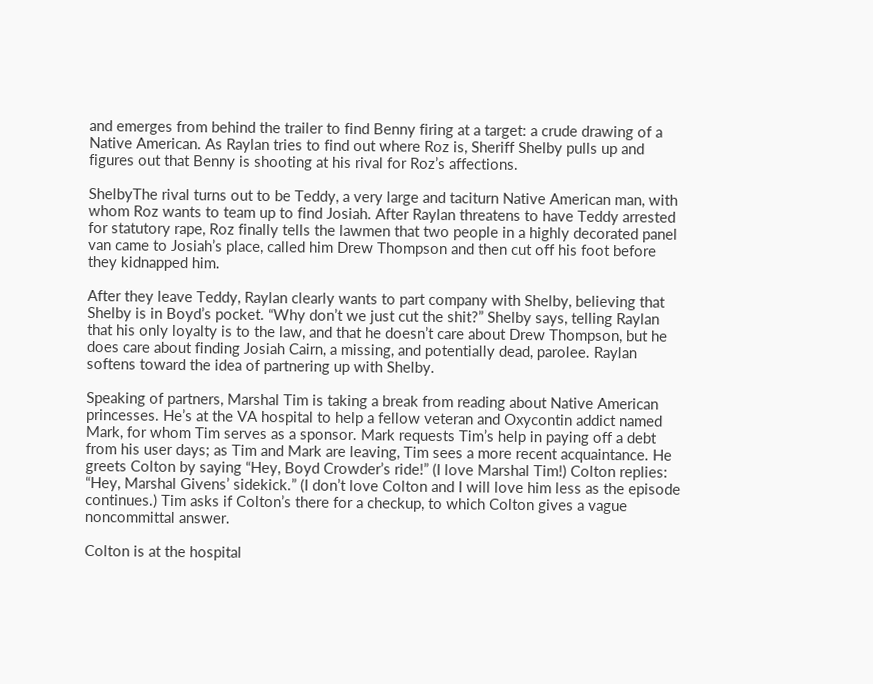and emerges from behind the trailer to find Benny firing at a target: a crude drawing of a Native American. As Raylan tries to find out where Roz is, Sheriff Shelby pulls up and figures out that Benny is shooting at his rival for Roz’s affections.

ShelbyThe rival turns out to be Teddy, a very large and taciturn Native American man, with whom Roz wants to team up to find Josiah. After Raylan threatens to have Teddy arrested for statutory rape, Roz finally tells the lawmen that two people in a highly decorated panel van came to Josiah’s place, called him Drew Thompson and then cut off his foot before they kidnapped him.

After they leave Teddy, Raylan clearly wants to part company with Shelby, believing that Shelby is in Boyd’s pocket. “Why don’t we just cut the shit?” Shelby says, telling Raylan that his only loyalty is to the law, and that he doesn’t care about Drew Thompson, but he does care about finding Josiah Cairn, a missing, and potentially dead, parolee. Raylan softens toward the idea of partnering up with Shelby.

Speaking of partners, Marshal Tim is taking a break from reading about Native American princesses. He’s at the VA hospital to help a fellow veteran and Oxycontin addict named Mark, for whom Tim serves as a sponsor. Mark requests Tim’s help in paying off a debt from his user days; as Tim and Mark are leaving, Tim sees a more recent acquaintance. He greets Colton by saying “Hey, Boyd Crowder’s ride!” (I love Marshal Tim!) Colton replies: “Hey, Marshal Givens’ sidekick.” (I don’t love Colton and I will love him less as the episode continues.) Tim asks if Colton’s there for a checkup, to which Colton gives a vague noncommittal answer.

Colton is at the hospital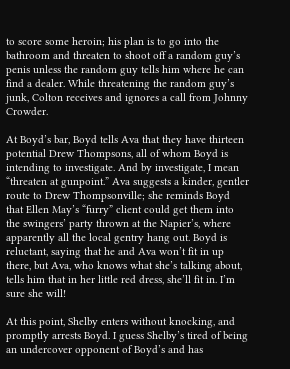to score some heroin; his plan is to go into the bathroom and threaten to shoot off a random guy’s penis unless the random guy tells him where he can find a dealer. While threatening the random guy’s junk, Colton receives and ignores a call from Johnny Crowder.

At Boyd’s bar, Boyd tells Ava that they have thirteen potential Drew Thompsons, all of whom Boyd is intending to investigate. And by investigate, I mean “threaten at gunpoint.” Ava suggests a kinder, gentler route to Drew Thompsonville; she reminds Boyd that Ellen May’s “furry” client could get them into the swingers’ party thrown at the Napier’s, where apparently all the local gentry hang out. Boyd is reluctant, saying that he and Ava won’t fit in up there, but Ava, who knows what she’s talking about, tells him that in her little red dress, she’ll fit in. I’m sure she will!

At this point, Shelby enters without knocking, and promptly arrests Boyd. I guess Shelby’s tired of being an undercover opponent of Boyd’s and has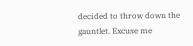decided to throw down the gauntlet. Excuse me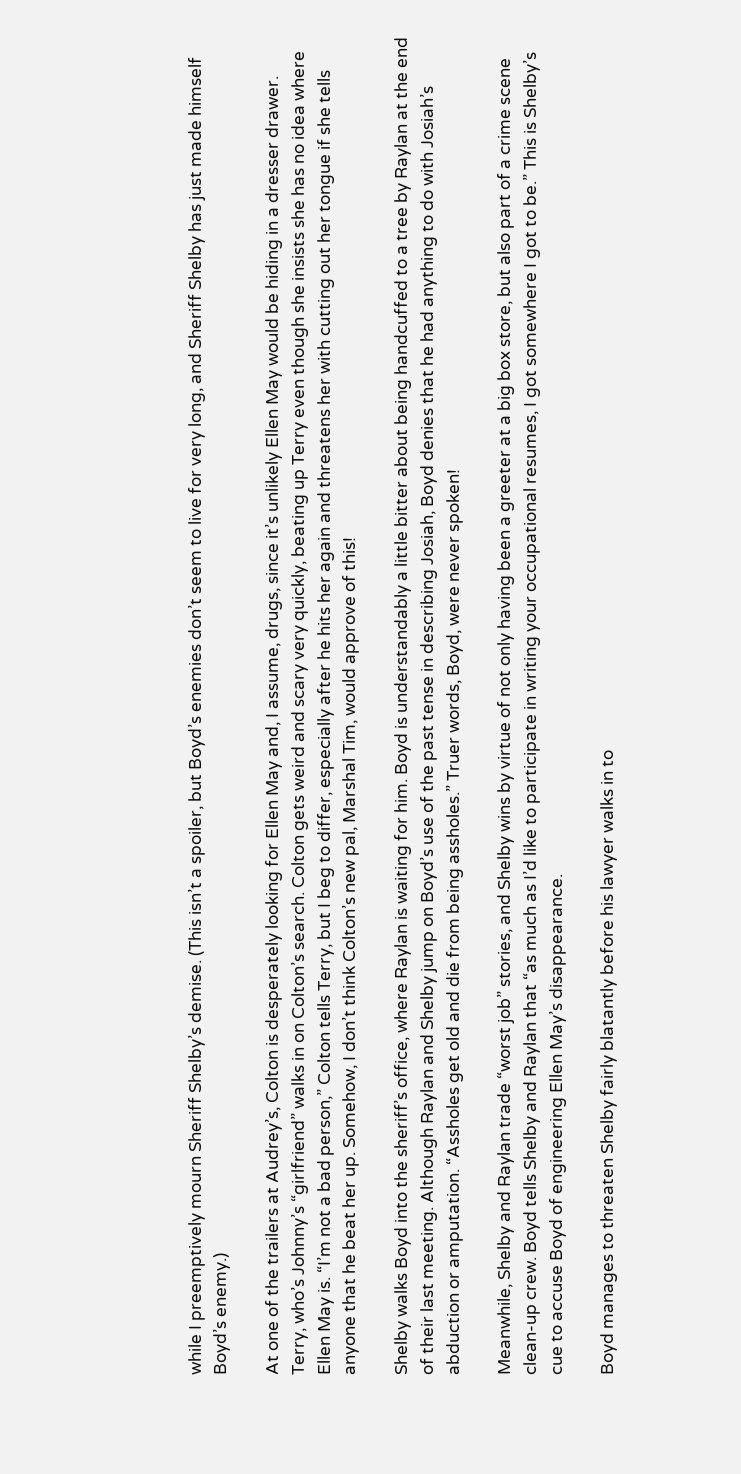while I preemptively mourn Sheriff Shelby’s demise. (This isn’t a spoiler, but Boyd’s enemies don’t seem to live for very long, and Sheriff Shelby has just made himself Boyd’s enemy.)

At one of the trailers at Audrey’s, Colton is desperately looking for Ellen May and, I assume, drugs, since it’s unlikely Ellen May would be hiding in a dresser drawer. Terry, who’s Johnny’s “girlfriend” walks in on Colton’s search. Colton gets weird and scary very quickly, beating up Terry even though she insists she has no idea where Ellen May is. “I’m not a bad person,” Colton tells Terry, but I beg to differ, especially after he hits her again and threatens her with cutting out her tongue if she tells anyone that he beat her up. Somehow, I don’t think Colton’s new pal, Marshal Tim, would approve of this!

Shelby walks Boyd into the sheriff’s office, where Raylan is waiting for him. Boyd is understandably a little bitter about being handcuffed to a tree by Raylan at the end of their last meeting. Although Raylan and Shelby jump on Boyd’s use of the past tense in describing Josiah, Boyd denies that he had anything to do with Josiah’s abduction or amputation. “Assholes get old and die from being assholes.” Truer words, Boyd, were never spoken!

Meanwhile, Shelby and Raylan trade “worst job” stories, and Shelby wins by virtue of not only having been a greeter at a big box store, but also part of a crime scene clean-up crew. Boyd tells Shelby and Raylan that “as much as I’d like to participate in writing your occupational resumes, I got somewhere I got to be.” This is Shelby’s cue to accuse Boyd of engineering Ellen May’s disappearance.

Boyd manages to threaten Shelby fairly blatantly before his lawyer walks in to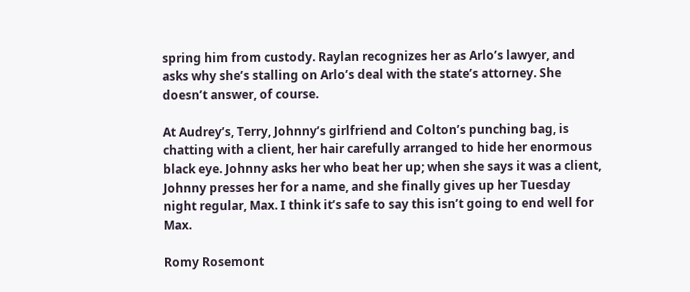spring him from custody. Raylan recognizes her as Arlo’s lawyer, and asks why she’s stalling on Arlo’s deal with the state’s attorney. She doesn’t answer, of course.

At Audrey’s, Terry, Johnny’s girlfriend and Colton’s punching bag, is chatting with a client, her hair carefully arranged to hide her enormous black eye. Johnny asks her who beat her up; when she says it was a client, Johnny presses her for a name, and she finally gives up her Tuesday night regular, Max. I think it’s safe to say this isn’t going to end well for Max.

Romy Rosemont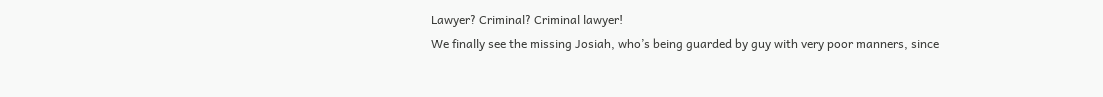Lawyer? Criminal? Criminal lawyer!
We finally see the missing Josiah, who’s being guarded by guy with very poor manners, since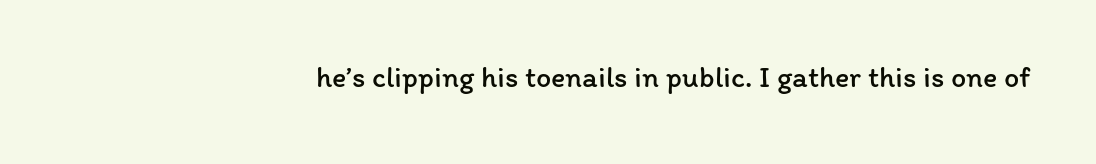he’s clipping his toenails in public. I gather this is one of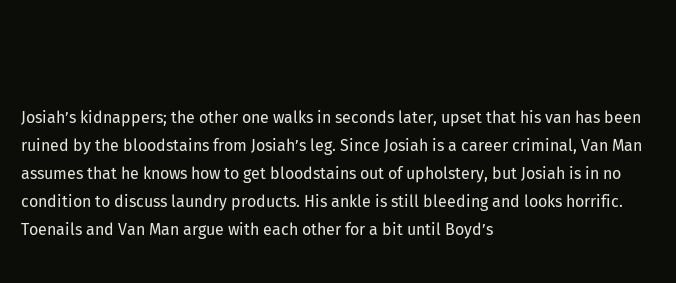Josiah’s kidnappers; the other one walks in seconds later, upset that his van has been ruined by the bloodstains from Josiah’s leg. Since Josiah is a career criminal, Van Man assumes that he knows how to get bloodstains out of upholstery, but Josiah is in no condition to discuss laundry products. His ankle is still bleeding and looks horrific. Toenails and Van Man argue with each other for a bit until Boyd’s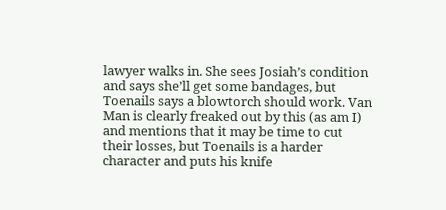lawyer walks in. She sees Josiah’s condition and says she’ll get some bandages, but Toenails says a blowtorch should work. Van Man is clearly freaked out by this (as am I) and mentions that it may be time to cut their losses, but Toenails is a harder character and puts his knife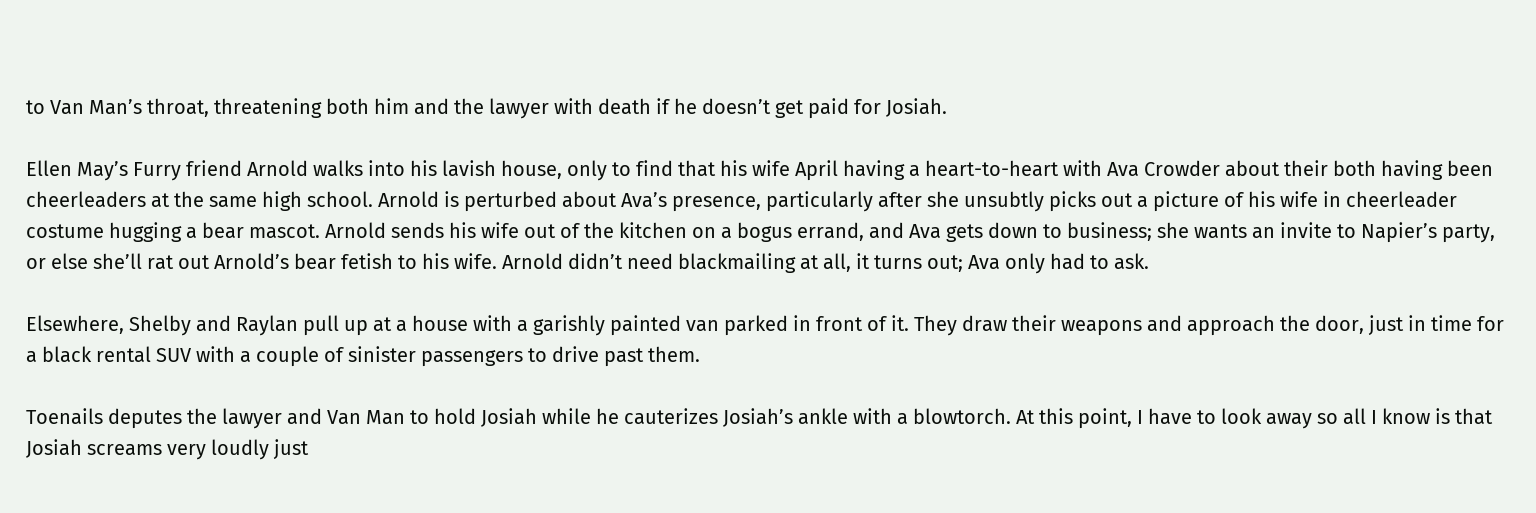to Van Man’s throat, threatening both him and the lawyer with death if he doesn’t get paid for Josiah.

Ellen May’s Furry friend Arnold walks into his lavish house, only to find that his wife April having a heart-to-heart with Ava Crowder about their both having been cheerleaders at the same high school. Arnold is perturbed about Ava’s presence, particularly after she unsubtly picks out a picture of his wife in cheerleader costume hugging a bear mascot. Arnold sends his wife out of the kitchen on a bogus errand, and Ava gets down to business; she wants an invite to Napier’s party, or else she’ll rat out Arnold’s bear fetish to his wife. Arnold didn’t need blackmailing at all, it turns out; Ava only had to ask.

Elsewhere, Shelby and Raylan pull up at a house with a garishly painted van parked in front of it. They draw their weapons and approach the door, just in time for a black rental SUV with a couple of sinister passengers to drive past them.

Toenails deputes the lawyer and Van Man to hold Josiah while he cauterizes Josiah’s ankle with a blowtorch. At this point, I have to look away so all I know is that Josiah screams very loudly just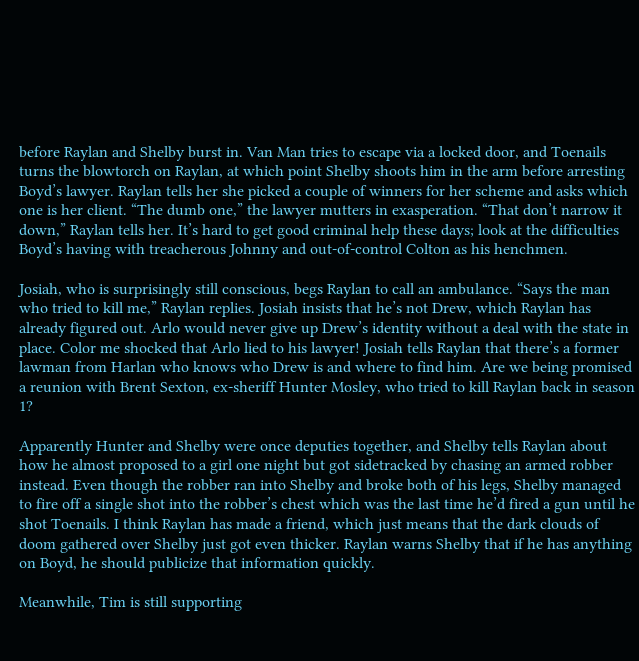before Raylan and Shelby burst in. Van Man tries to escape via a locked door, and Toenails turns the blowtorch on Raylan, at which point Shelby shoots him in the arm before arresting Boyd’s lawyer. Raylan tells her she picked a couple of winners for her scheme and asks which one is her client. “The dumb one,” the lawyer mutters in exasperation. “That don’t narrow it down,” Raylan tells her. It’s hard to get good criminal help these days; look at the difficulties Boyd’s having with treacherous Johnny and out-of-control Colton as his henchmen.

Josiah, who is surprisingly still conscious, begs Raylan to call an ambulance. “Says the man who tried to kill me,” Raylan replies. Josiah insists that he’s not Drew, which Raylan has already figured out. Arlo would never give up Drew’s identity without a deal with the state in place. Color me shocked that Arlo lied to his lawyer! Josiah tells Raylan that there’s a former lawman from Harlan who knows who Drew is and where to find him. Are we being promised a reunion with Brent Sexton, ex-sheriff Hunter Mosley, who tried to kill Raylan back in season 1?

Apparently Hunter and Shelby were once deputies together, and Shelby tells Raylan about how he almost proposed to a girl one night but got sidetracked by chasing an armed robber instead. Even though the robber ran into Shelby and broke both of his legs, Shelby managed to fire off a single shot into the robber’s chest which was the last time he’d fired a gun until he shot Toenails. I think Raylan has made a friend, which just means that the dark clouds of doom gathered over Shelby just got even thicker. Raylan warns Shelby that if he has anything on Boyd, he should publicize that information quickly.

Meanwhile, Tim is still supporting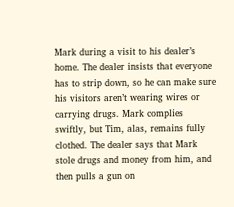Mark during a visit to his dealer’s home. The dealer insists that everyone has to strip down, so he can make sure his visitors aren’t wearing wires or carrying drugs. Mark complies swiftly, but Tim, alas, remains fully clothed. The dealer says that Mark stole drugs and money from him, and then pulls a gun on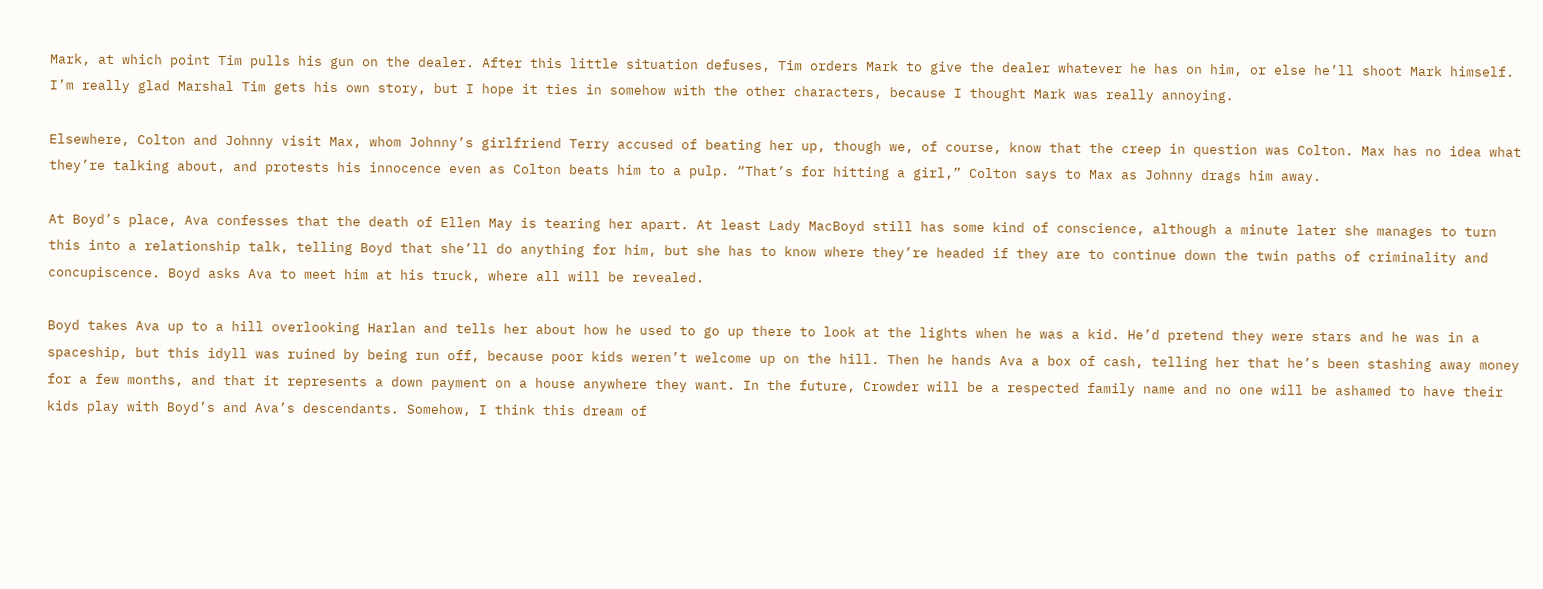Mark, at which point Tim pulls his gun on the dealer. After this little situation defuses, Tim orders Mark to give the dealer whatever he has on him, or else he’ll shoot Mark himself. I’m really glad Marshal Tim gets his own story, but I hope it ties in somehow with the other characters, because I thought Mark was really annoying.

Elsewhere, Colton and Johnny visit Max, whom Johnny’s girlfriend Terry accused of beating her up, though we, of course, know that the creep in question was Colton. Max has no idea what they’re talking about, and protests his innocence even as Colton beats him to a pulp. “That’s for hitting a girl,” Colton says to Max as Johnny drags him away.

At Boyd’s place, Ava confesses that the death of Ellen May is tearing her apart. At least Lady MacBoyd still has some kind of conscience, although a minute later she manages to turn this into a relationship talk, telling Boyd that she’ll do anything for him, but she has to know where they’re headed if they are to continue down the twin paths of criminality and concupiscence. Boyd asks Ava to meet him at his truck, where all will be revealed.

Boyd takes Ava up to a hill overlooking Harlan and tells her about how he used to go up there to look at the lights when he was a kid. He’d pretend they were stars and he was in a spaceship, but this idyll was ruined by being run off, because poor kids weren’t welcome up on the hill. Then he hands Ava a box of cash, telling her that he’s been stashing away money for a few months, and that it represents a down payment on a house anywhere they want. In the future, Crowder will be a respected family name and no one will be ashamed to have their kids play with Boyd’s and Ava’s descendants. Somehow, I think this dream of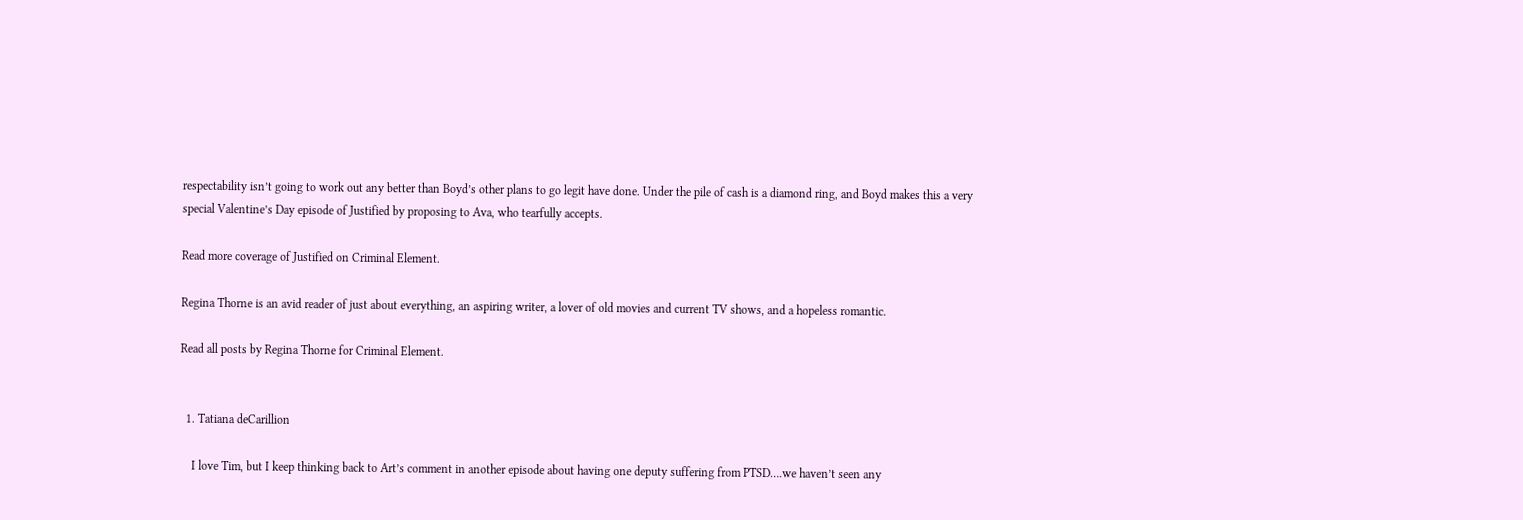respectability isn’t going to work out any better than Boyd’s other plans to go legit have done. Under the pile of cash is a diamond ring, and Boyd makes this a very special Valentine’s Day episode of Justified by proposing to Ava, who tearfully accepts.

Read more coverage of Justified on Criminal Element.

Regina Thorne is an avid reader of just about everything, an aspiring writer, a lover of old movies and current TV shows, and a hopeless romantic.

Read all posts by Regina Thorne for Criminal Element.


  1. Tatiana deCarillion

    I love Tim, but I keep thinking back to Art’s comment in another episode about having one deputy suffering from PTSD….we haven’t seen any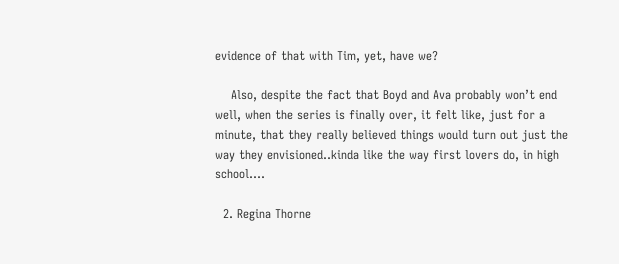evidence of that with Tim, yet, have we?

    Also, despite the fact that Boyd and Ava probably won’t end well, when the series is finally over, it felt like, just for a minute, that they really believed things would turn out just the way they envisioned..kinda like the way first lovers do, in high school….

  2. Regina Thorne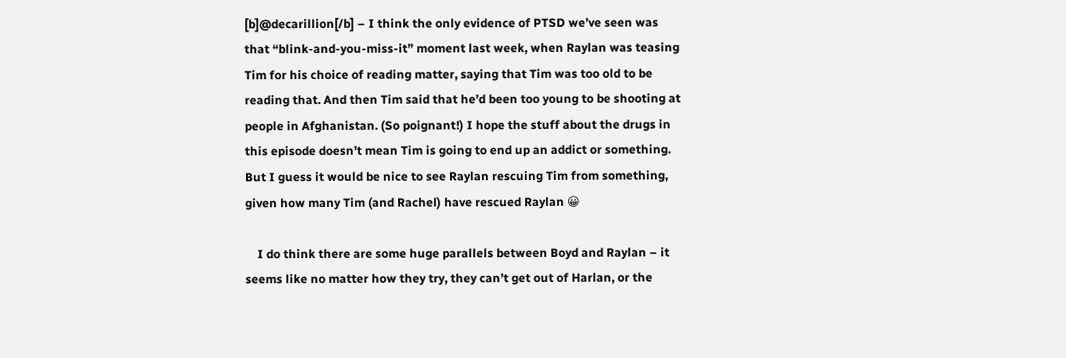[b]@decarillion[/b] – I think the only evidence of PTSD we’ve seen was that “blink-and-you-miss-it” moment last week, when Raylan was teasing Tim for his choice of reading matter, saying that Tim was too old to be reading that. And then Tim said that he’d been too young to be shooting at people in Afghanistan. (So poignant!) I hope the stuff about the drugs in this episode doesn’t mean Tim is going to end up an addict or something. But I guess it would be nice to see Raylan rescuing Tim from something, given how many Tim (and Rachel) have rescued Raylan 😀

    I do think there are some huge parallels between Boyd and Raylan – it seems like no matter how they try, they can’t get out of Harlan, or the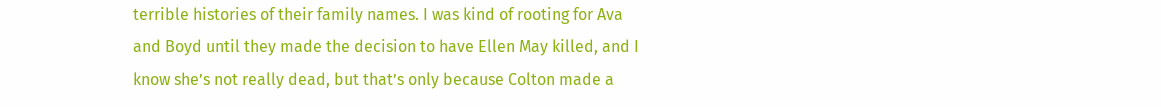terrible histories of their family names. I was kind of rooting for Ava and Boyd until they made the decision to have Ellen May killed, and I know she’s not really dead, but that’s only because Colton made a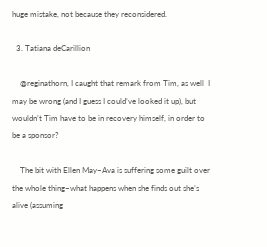huge mistake, not because they reconsidered.

  3. Tatiana deCarillion

    @reginathorn, I caught that remark from Tim, as well  I may be wrong (and I guess I could’ve looked it up), but wouldn’t Tim have to be in recovery himself, in order to be a sponsor?

    The bit with Ellen May–Ava is suffering some guilt over the whole thing–what happens when she finds out she’s alive (assuming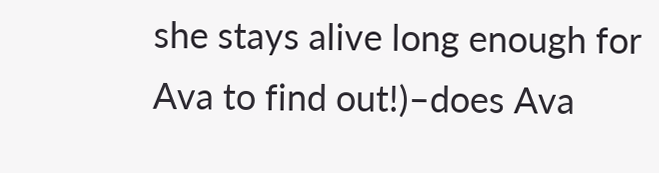she stays alive long enough for Ava to find out!)–does Ava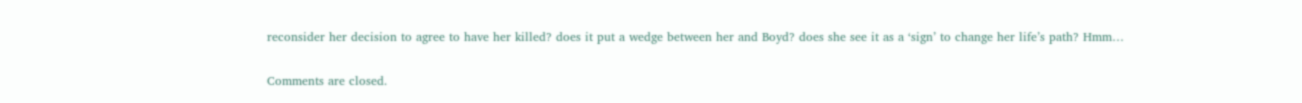reconsider her decision to agree to have her killed? does it put a wedge between her and Boyd? does she see it as a ‘sign’ to change her life’s path? Hmm…

Comments are closed.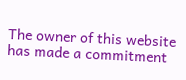The owner of this website has made a commitment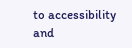to accessibility and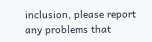inclusion, please report any problems that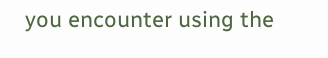you encounter using the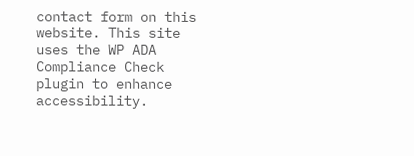contact form on this website. This site uses the WP ADA Compliance Check plugin to enhance accessibility.